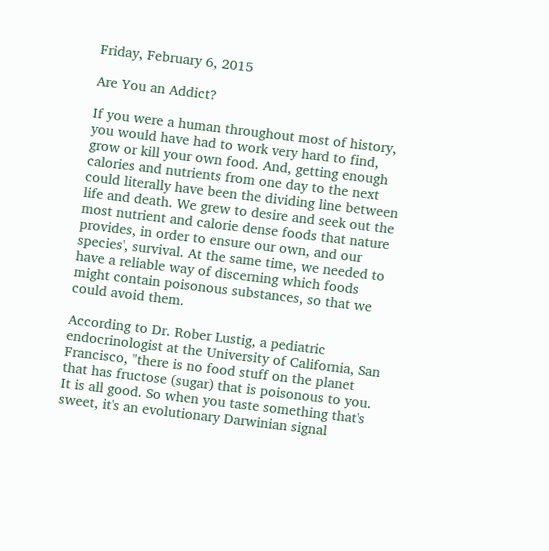Friday, February 6, 2015

Are You an Addict?

If you were a human throughout most of history, you would have had to work very hard to find, grow or kill your own food. And, getting enough calories and nutrients from one day to the next could literally have been the dividing line between life and death. We grew to desire and seek out the most nutrient and calorie dense foods that nature provides, in order to ensure our own, and our species', survival. At the same time, we needed to have a reliable way of discerning which foods might contain poisonous substances, so that we could avoid them.

According to Dr. Rober Lustig, a pediatric endocrinologist at the University of California, San Francisco, "there is no food stuff on the planet that has fructose (sugar) that is poisonous to you. It is all good. So when you taste something that's sweet, it's an evolutionary Darwinian signal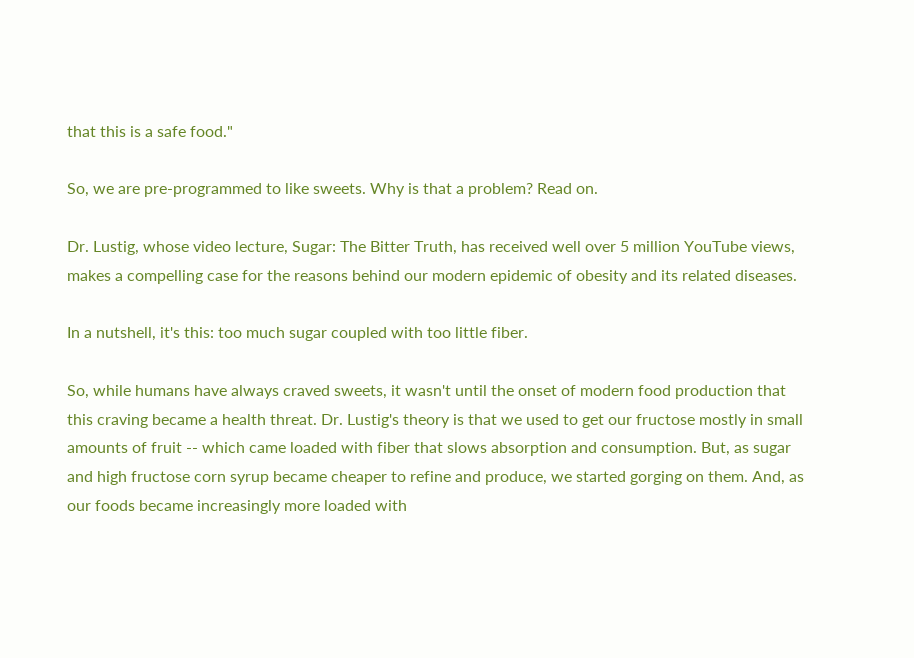that this is a safe food."

So, we are pre-programmed to like sweets. Why is that a problem? Read on.

Dr. Lustig, whose video lecture, Sugar: The Bitter Truth, has received well over 5 million YouTube views, makes a compelling case for the reasons behind our modern epidemic of obesity and its related diseases.

In a nutshell, it's this: too much sugar coupled with too little fiber.

So, while humans have always craved sweets, it wasn't until the onset of modern food production that this craving became a health threat. Dr. Lustig's theory is that we used to get our fructose mostly in small amounts of fruit -- which came loaded with fiber that slows absorption and consumption. But, as sugar and high fructose corn syrup became cheaper to refine and produce, we started gorging on them. And, as our foods became increasingly more loaded with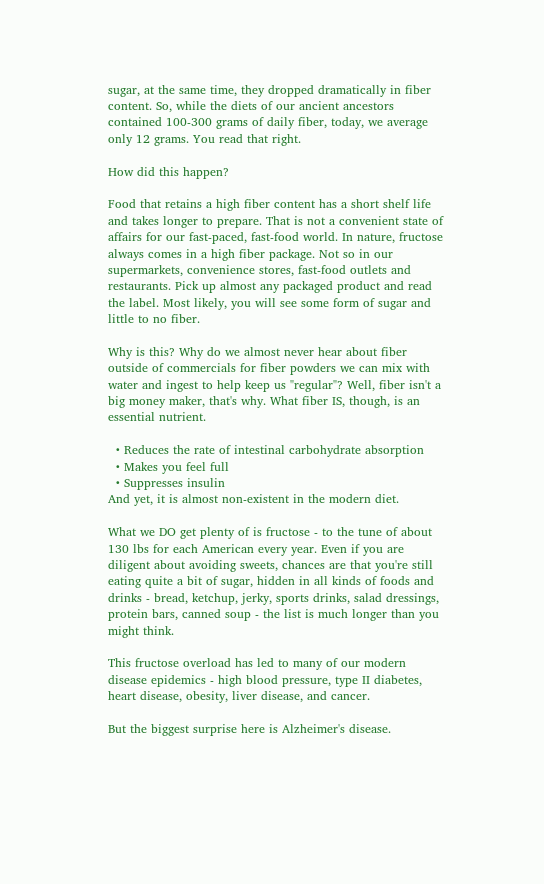sugar, at the same time, they dropped dramatically in fiber content. So, while the diets of our ancient ancestors contained 100-300 grams of daily fiber, today, we average only 12 grams. You read that right.

How did this happen?

Food that retains a high fiber content has a short shelf life and takes longer to prepare. That is not a convenient state of affairs for our fast-paced, fast-food world. In nature, fructose always comes in a high fiber package. Not so in our supermarkets, convenience stores, fast-food outlets and restaurants. Pick up almost any packaged product and read the label. Most likely, you will see some form of sugar and little to no fiber.

Why is this? Why do we almost never hear about fiber outside of commercials for fiber powders we can mix with water and ingest to help keep us "regular"? Well, fiber isn't a big money maker, that's why. What fiber IS, though, is an essential nutrient.

  • Reduces the rate of intestinal carbohydrate absorption
  • Makes you feel full
  • Suppresses insulin
And yet, it is almost non-existent in the modern diet.

What we DO get plenty of is fructose - to the tune of about 130 lbs for each American every year. Even if you are diligent about avoiding sweets, chances are that you're still eating quite a bit of sugar, hidden in all kinds of foods and drinks - bread, ketchup, jerky, sports drinks, salad dressings, protein bars, canned soup - the list is much longer than you might think.

This fructose overload has led to many of our modern disease epidemics - high blood pressure, type II diabetes, heart disease, obesity, liver disease, and cancer.

But the biggest surprise here is Alzheimer's disease.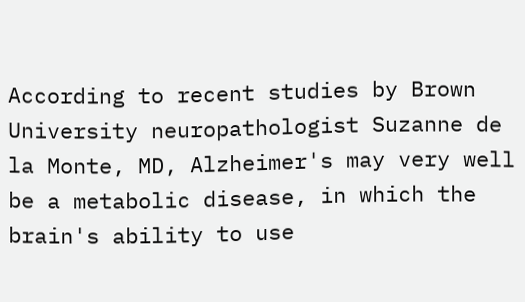According to recent studies by Brown University neuropathologist Suzanne de la Monte, MD, Alzheimer's may very well be a metabolic disease, in which the brain's ability to use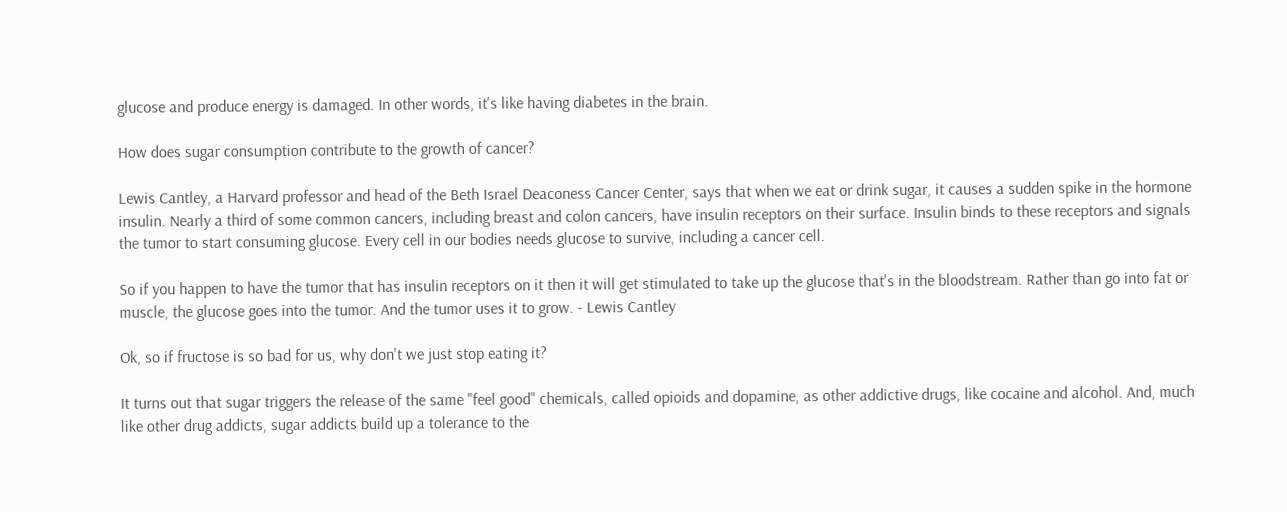glucose and produce energy is damaged. In other words, it's like having diabetes in the brain.

How does sugar consumption contribute to the growth of cancer?

Lewis Cantley, a Harvard professor and head of the Beth Israel Deaconess Cancer Center, says that when we eat or drink sugar, it causes a sudden spike in the hormone insulin. Nearly a third of some common cancers, including breast and colon cancers, have insulin receptors on their surface. Insulin binds to these receptors and signals the tumor to start consuming glucose. Every cell in our bodies needs glucose to survive, including a cancer cell.

So if you happen to have the tumor that has insulin receptors on it then it will get stimulated to take up the glucose that's in the bloodstream. Rather than go into fat or muscle, the glucose goes into the tumor. And the tumor uses it to grow. - Lewis Cantley

Ok, so if fructose is so bad for us, why don't we just stop eating it?

It turns out that sugar triggers the release of the same "feel good" chemicals, called opioids and dopamine, as other addictive drugs, like cocaine and alcohol. And, much like other drug addicts, sugar addicts build up a tolerance to the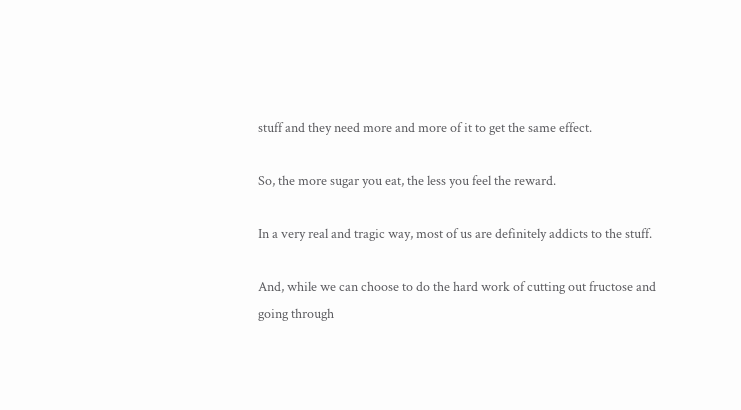stuff and they need more and more of it to get the same effect.

So, the more sugar you eat, the less you feel the reward.

In a very real and tragic way, most of us are definitely addicts to the stuff.

And, while we can choose to do the hard work of cutting out fructose and going through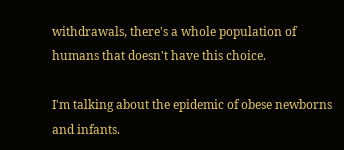withdrawals, there's a whole population of humans that doesn't have this choice.

I'm talking about the epidemic of obese newborns and infants.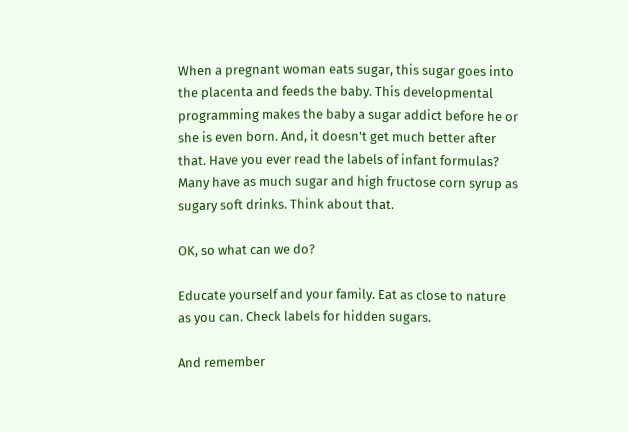When a pregnant woman eats sugar, this sugar goes into the placenta and feeds the baby. This developmental programming makes the baby a sugar addict before he or she is even born. And, it doesn't get much better after that. Have you ever read the labels of infant formulas? Many have as much sugar and high fructose corn syrup as sugary soft drinks. Think about that.

OK, so what can we do?

Educate yourself and your family. Eat as close to nature as you can. Check labels for hidden sugars.

And remember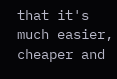that it's much easier, cheaper and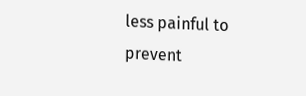less painful to prevent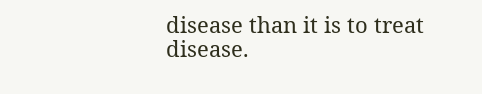disease than it is to treat disease.